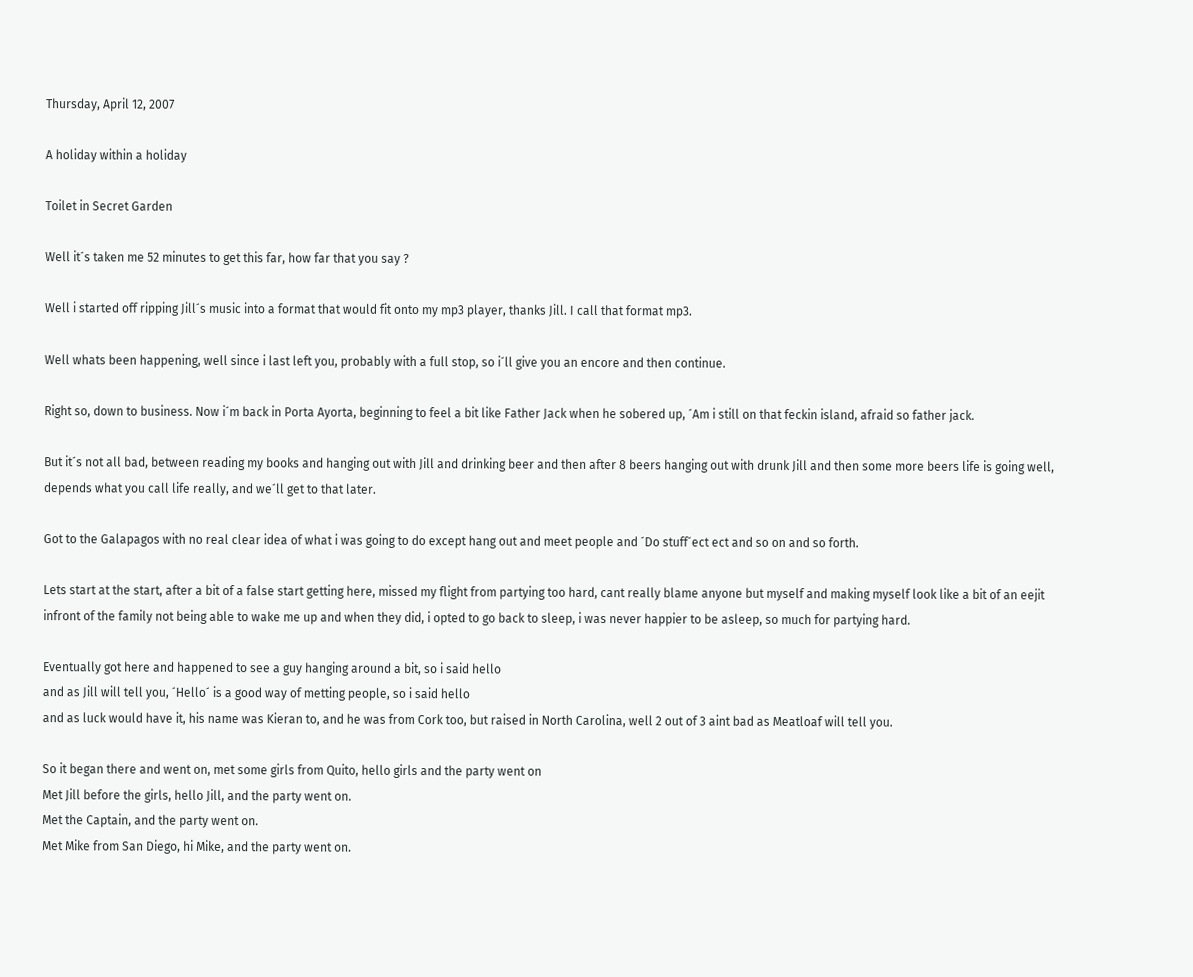Thursday, April 12, 2007

A holiday within a holiday

Toilet in Secret Garden

Well it´s taken me 52 minutes to get this far, how far that you say ?

Well i started off ripping Jill´s music into a format that would fit onto my mp3 player, thanks Jill. I call that format mp3.

Well whats been happening, well since i last left you, probably with a full stop, so i´ll give you an encore and then continue.

Right so, down to business. Now i´m back in Porta Ayorta, beginning to feel a bit like Father Jack when he sobered up, ´Am i still on that feckin island, afraid so father jack.

But it´s not all bad, between reading my books and hanging out with Jill and drinking beer and then after 8 beers hanging out with drunk Jill and then some more beers life is going well, depends what you call life really, and we´ll get to that later.

Got to the Galapagos with no real clear idea of what i was going to do except hang out and meet people and ´Do stuff´ect ect and so on and so forth.

Lets start at the start, after a bit of a false start getting here, missed my flight from partying too hard, cant really blame anyone but myself and making myself look like a bit of an eejit infront of the family not being able to wake me up and when they did, i opted to go back to sleep, i was never happier to be asleep, so much for partying hard.

Eventually got here and happened to see a guy hanging around a bit, so i said hello
and as Jill will tell you, ´Hello´ is a good way of metting people, so i said hello
and as luck would have it, his name was Kieran to, and he was from Cork too, but raised in North Carolina, well 2 out of 3 aint bad as Meatloaf will tell you.

So it began there and went on, met some girls from Quito, hello girls and the party went on
Met Jill before the girls, hello Jill, and the party went on.
Met the Captain, and the party went on.
Met Mike from San Diego, hi Mike, and the party went on.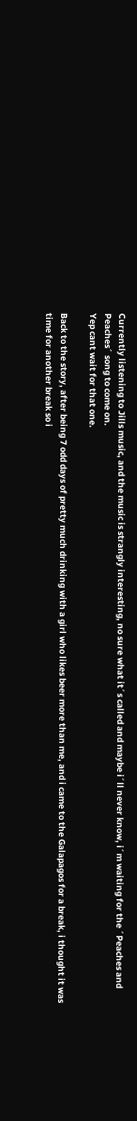Currently listening to Jills music, and the music is strangly interesting, no sure what it´s called and maybe i´ll never know, i´m waiting for the ´Peaches and Peaches´ song to come on.
Yep cant wait for that one.

Back to the story, after being 7 odd days of pretty much drinking with a girl who likes beer more than me, and i came to the Galapagos for a break, i thought it was time for another break so i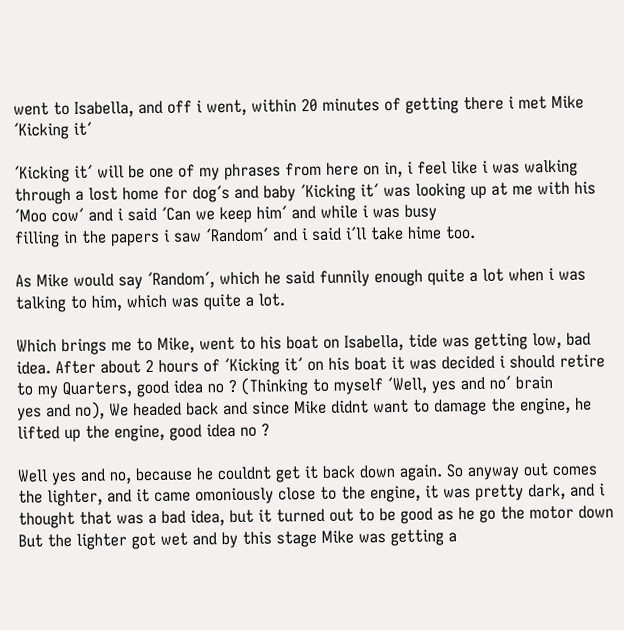went to Isabella, and off i went, within 20 minutes of getting there i met Mike ´Kicking it´

´Kicking it´ will be one of my phrases from here on in, i feel like i was walking through a lost home for dog´s and baby ´Kicking it´ was looking up at me with his ´Moo cow´ and i said ´Can we keep him´ and while i was busy
filling in the papers i saw ´Random´ and i said i´ll take hime too.

As Mike would say ´Random´, which he said funnily enough quite a lot when i was talking to him, which was quite a lot.

Which brings me to Mike, went to his boat on Isabella, tide was getting low, bad idea. After about 2 hours of ´Kicking it´ on his boat it was decided i should retire to my Quarters, good idea no ? (Thinking to myself ´Well, yes and no´ brain
yes and no), We headed back and since Mike didnt want to damage the engine, he lifted up the engine, good idea no ?

Well yes and no, because he couldnt get it back down again. So anyway out comes the lighter, and it came omoniously close to the engine, it was pretty dark, and i thought that was a bad idea, but it turned out to be good as he go the motor down
But the lighter got wet and by this stage Mike was getting a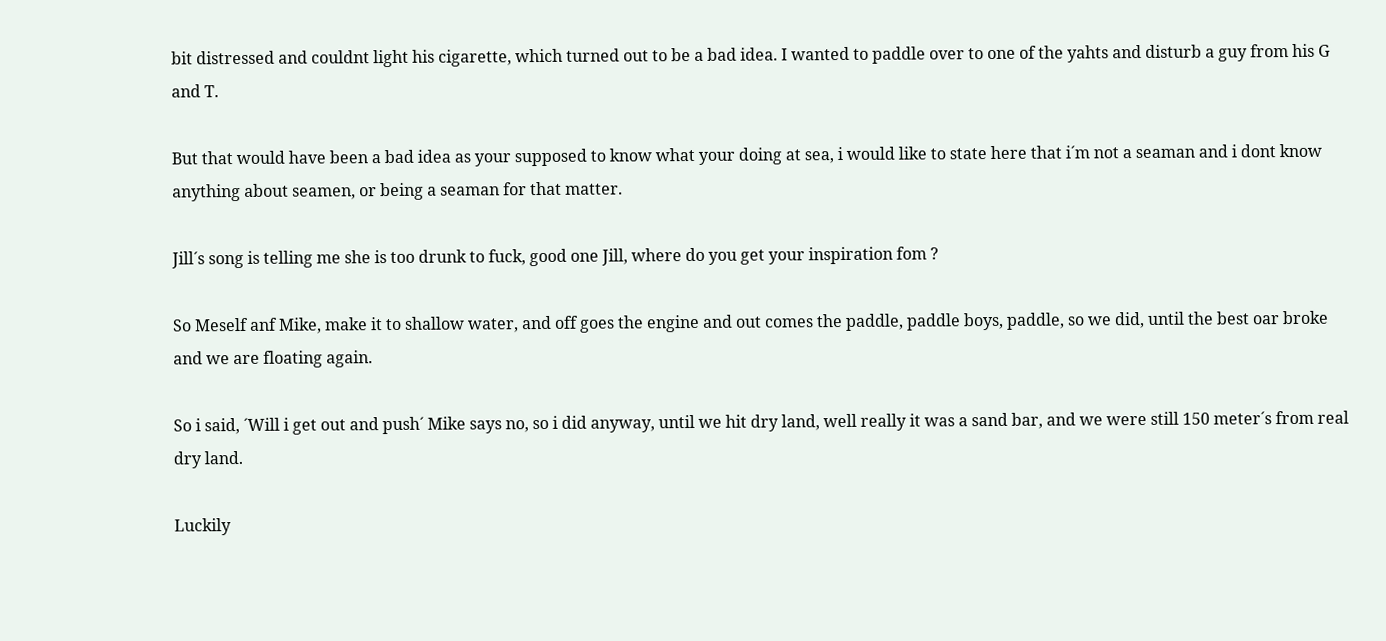bit distressed and couldnt light his cigarette, which turned out to be a bad idea. I wanted to paddle over to one of the yahts and disturb a guy from his G and T.

But that would have been a bad idea as your supposed to know what your doing at sea, i would like to state here that i´m not a seaman and i dont know anything about seamen, or being a seaman for that matter.

Jill´s song is telling me she is too drunk to fuck, good one Jill, where do you get your inspiration fom ?

So Meself anf Mike, make it to shallow water, and off goes the engine and out comes the paddle, paddle boys, paddle, so we did, until the best oar broke and we are floating again.

So i said, ´Will i get out and push´ Mike says no, so i did anyway, until we hit dry land, well really it was a sand bar, and we were still 150 meter´s from real dry land.

Luckily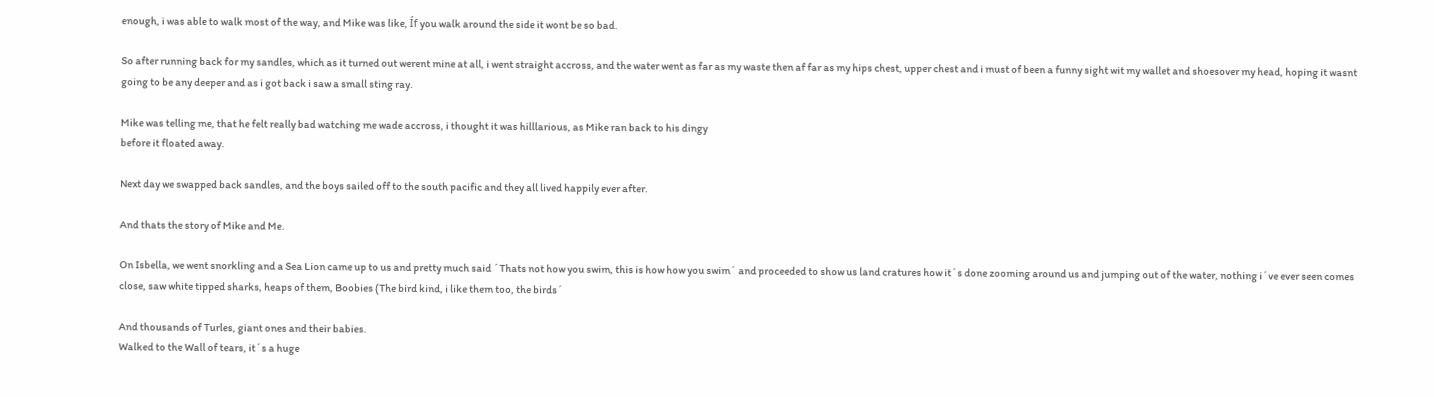enough, i was able to walk most of the way, and Mike was like, Íf you walk around the side it wont be so bad.

So after running back for my sandles, which as it turned out werent mine at all, i went straight accross, and the water went as far as my waste then af far as my hips chest, upper chest and i must of been a funny sight wit my wallet and shoesover my head, hoping it wasnt going to be any deeper and as i got back i saw a small sting ray.

Mike was telling me, that he felt really bad watching me wade accross, i thought it was hilllarious, as Mike ran back to his dingy
before it floated away.

Next day we swapped back sandles, and the boys sailed off to the south pacific and they all lived happily ever after.

And thats the story of Mike and Me.

On Isbella, we went snorkling and a Sea Lion came up to us and pretty much said ´Thats not how you swim, this is how how you swim´ and proceeded to show us land cratures how it´s done zooming around us and jumping out of the water, nothing i´ve ever seen comes close, saw white tipped sharks, heaps of them, Boobies (The bird kind, i like them too, the birds´

And thousands of Turles, giant ones and their babies.
Walked to the Wall of tears, it´s a huge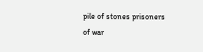pile of stones prisoners of war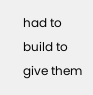had to build to give them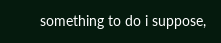something to do i suppose,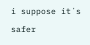i suppose it´s safer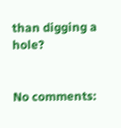than digging a hole?


No comments: